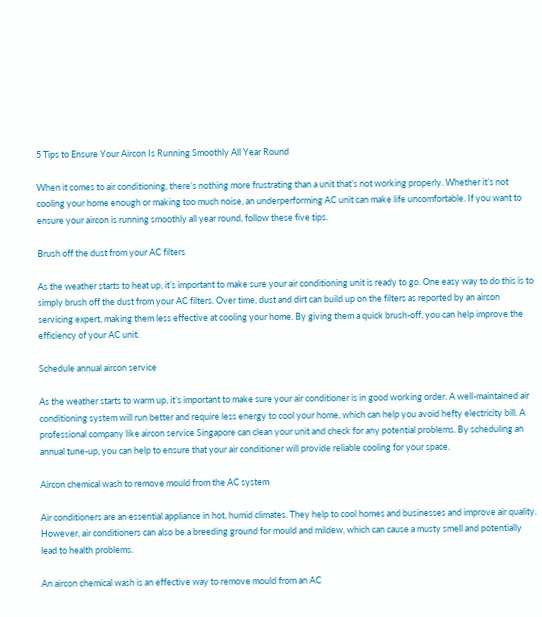5 Tips to Ensure Your Aircon Is Running Smoothly All Year Round

When it comes to air conditioning, there’s nothing more frustrating than a unit that’s not working properly. Whether it’s not cooling your home enough or making too much noise, an underperforming AC unit can make life uncomfortable. If you want to ensure your aircon is running smoothly all year round, follow these five tips.

Brush off the dust from your AC filters

As the weather starts to heat up, it’s important to make sure your air conditioning unit is ready to go. One easy way to do this is to simply brush off the dust from your AC filters. Over time, dust and dirt can build up on the filters as reported by an aircon servicing expert, making them less effective at cooling your home. By giving them a quick brush-off, you can help improve the efficiency of your AC unit.

Schedule annual aircon service

As the weather starts to warm up, it’s important to make sure your air conditioner is in good working order. A well-maintained air conditioning system will run better and require less energy to cool your home, which can help you avoid hefty electricity bill. A professional company like aircon service Singapore can clean your unit and check for any potential problems. By scheduling an annual tune-up, you can help to ensure that your air conditioner will provide reliable cooling for your space.

Aircon chemical wash to remove mould from the AC system

Air conditioners are an essential appliance in hot, humid climates. They help to cool homes and businesses and improve air quality. However, air conditioners can also be a breeding ground for mould and mildew, which can cause a musty smell and potentially lead to health problems.

An aircon chemical wash is an effective way to remove mould from an AC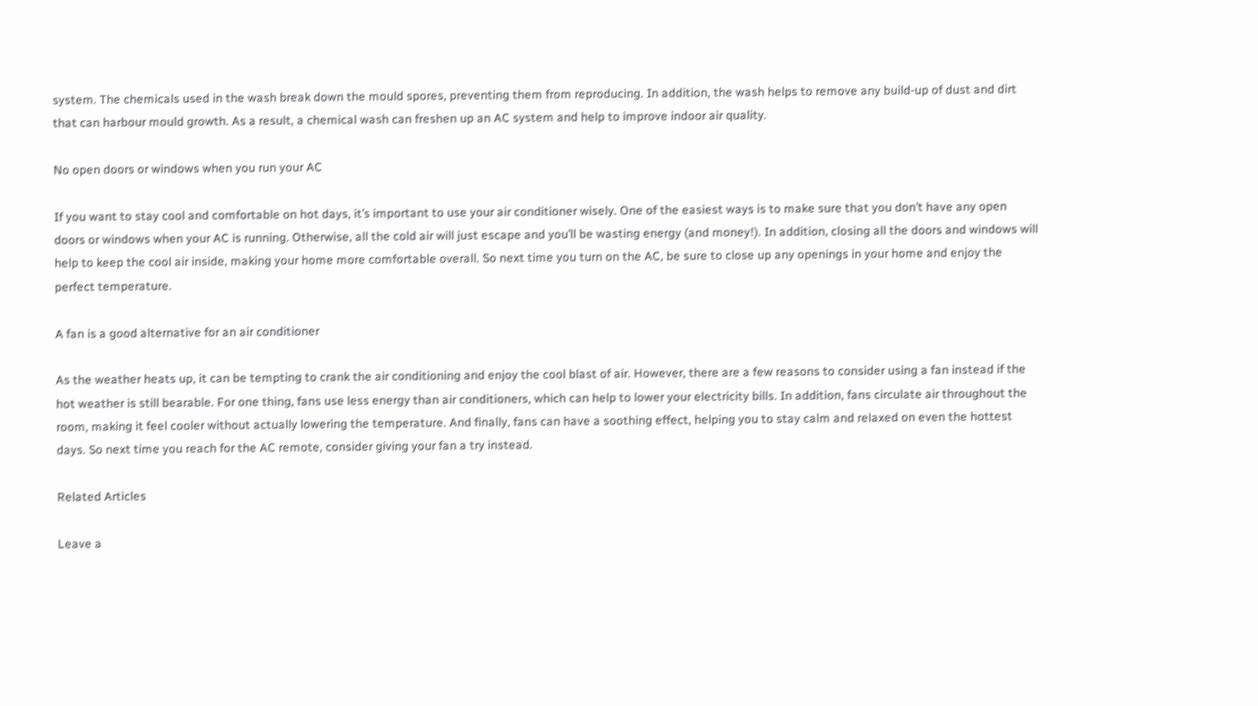system. The chemicals used in the wash break down the mould spores, preventing them from reproducing. In addition, the wash helps to remove any build-up of dust and dirt that can harbour mould growth. As a result, a chemical wash can freshen up an AC system and help to improve indoor air quality.

No open doors or windows when you run your AC

If you want to stay cool and comfortable on hot days, it’s important to use your air conditioner wisely. One of the easiest ways is to make sure that you don’t have any open doors or windows when your AC is running. Otherwise, all the cold air will just escape and you’ll be wasting energy (and money!). In addition, closing all the doors and windows will help to keep the cool air inside, making your home more comfortable overall. So next time you turn on the AC, be sure to close up any openings in your home and enjoy the perfect temperature.

A fan is a good alternative for an air conditioner

As the weather heats up, it can be tempting to crank the air conditioning and enjoy the cool blast of air. However, there are a few reasons to consider using a fan instead if the hot weather is still bearable. For one thing, fans use less energy than air conditioners, which can help to lower your electricity bills. In addition, fans circulate air throughout the room, making it feel cooler without actually lowering the temperature. And finally, fans can have a soothing effect, helping you to stay calm and relaxed on even the hottest days. So next time you reach for the AC remote, consider giving your fan a try instead.

Related Articles

Leave a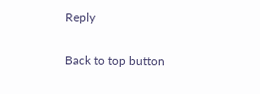Reply

Back to top button